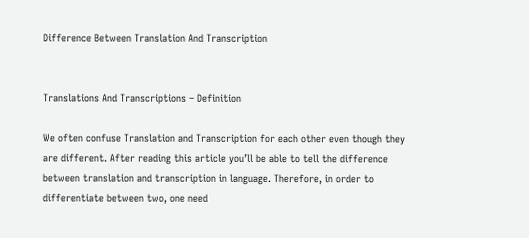Difference Between Translation And Transcription


Translations And Transcriptions – Definition

We often confuse Translation and Transcription for each other even though they are different. After reading this article you’ll be able to tell the difference between translation and transcription in language. Therefore, in order to differentiate between two, one need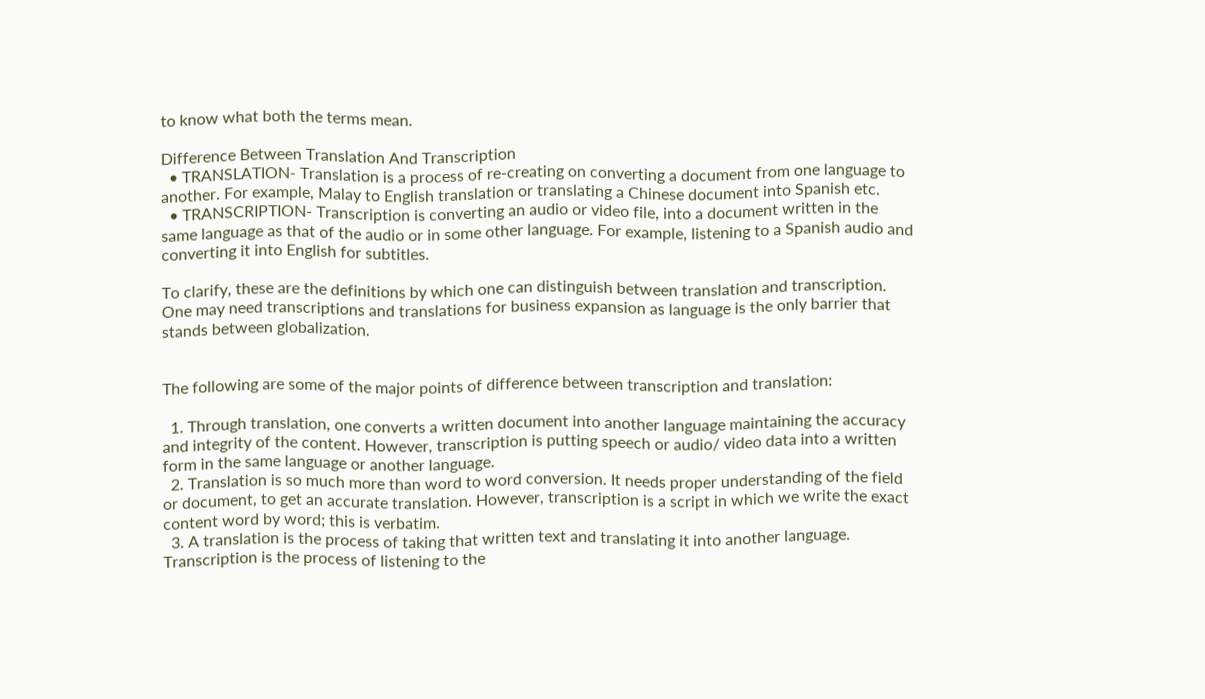to know what both the terms mean.

Difference Between Translation And Transcription
  • TRANSLATION- Translation is a process of re-creating on converting a document from one language to another. For example, Malay to English translation or translating a Chinese document into Spanish etc.
  • TRANSCRIPTION- Transcription is converting an audio or video file, into a document written in the same language as that of the audio or in some other language. For example, listening to a Spanish audio and converting it into English for subtitles.

To clarify, these are the definitions by which one can distinguish between translation and transcription. One may need transcriptions and translations for business expansion as language is the only barrier that stands between globalization.


The following are some of the major points of difference between transcription and translation:

  1. Through translation, one converts a written document into another language maintaining the accuracy and integrity of the content. However, transcription is putting speech or audio/ video data into a written form in the same language or another language.
  2. Translation is so much more than word to word conversion. It needs proper understanding of the field or document, to get an accurate translation. However, transcription is a script in which we write the exact content word by word; this is verbatim.
  3. A translation is the process of taking that written text and translating it into another language. Transcription is the process of listening to the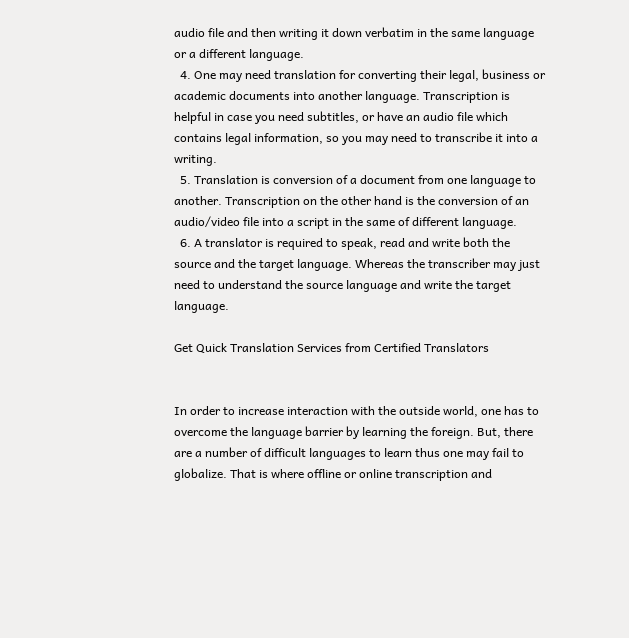audio file and then writing it down verbatim in the same language or a different language.
  4. One may need translation for converting their legal, business or academic documents into another language. Transcription is helpful in case you need subtitles, or have an audio file which contains legal information, so you may need to transcribe it into a writing.
  5. Translation is conversion of a document from one language to another. Transcription on the other hand is the conversion of an audio/video file into a script in the same of different language.
  6. A translator is required to speak, read and write both the source and the target language. Whereas the transcriber may just need to understand the source language and write the target language.

Get Quick Translation Services from Certified Translators


In order to increase interaction with the outside world, one has to overcome the language barrier by learning the foreign. But, there are a number of difficult languages to learn thus one may fail to globalize. That is where offline or online transcription and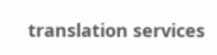translation services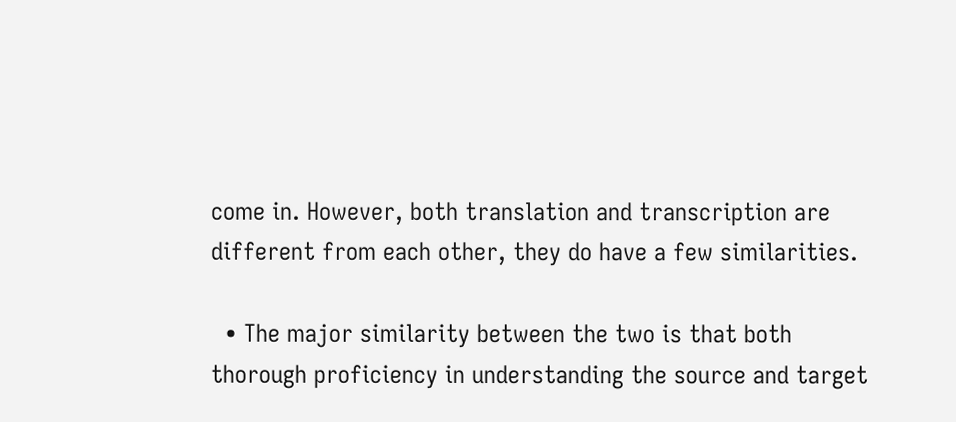come in. However, both translation and transcription are different from each other, they do have a few similarities.

  • The major similarity between the two is that both thorough proficiency in understanding the source and target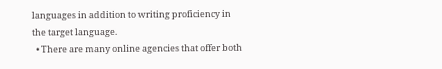languages in addition to writing proficiency in the target language.
  • There are many online agencies that offer both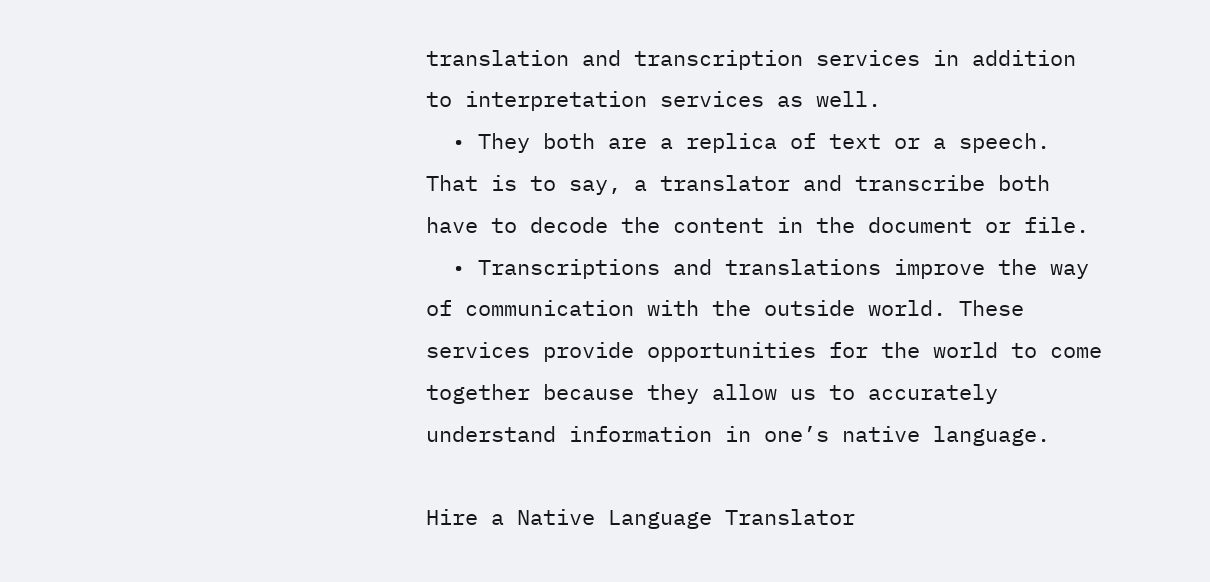translation and transcription services in addition to interpretation services as well.
  • They both are a replica of text or a speech. That is to say, a translator and transcribe both have to decode the content in the document or file.
  • Transcriptions and translations improve the way of communication with the outside world. These services provide opportunities for the world to come together because they allow us to accurately understand information in one’s native language.

Hire a Native Language Translator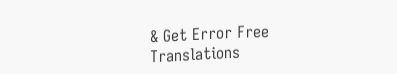& Get Error Free Translations